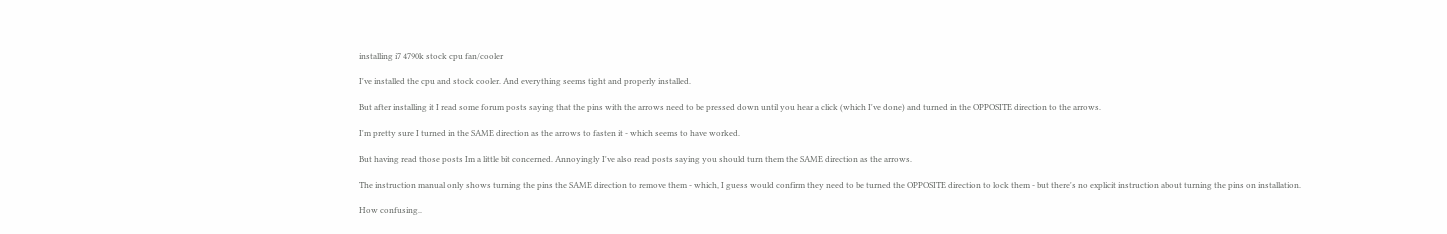installing i7 4790k stock cpu fan/cooler

I've installed the cpu and stock cooler. And everything seems tight and properly installed.

But after installing it I read some forum posts saying that the pins with the arrows need to be pressed down until you hear a click (which I've done) and turned in the OPPOSITE direction to the arrows.

I'm pretty sure I turned in the SAME direction as the arrows to fasten it - which seems to have worked.

But having read those posts Im a little bit concerned. Annoyingly I've also read posts saying you should turn them the SAME direction as the arrows.

The instruction manual only shows turning the pins the SAME direction to remove them - which, I guess would confirm they need to be turned the OPPOSITE direction to lock them - but there's no explicit instruction about turning the pins on installation.

How confusing..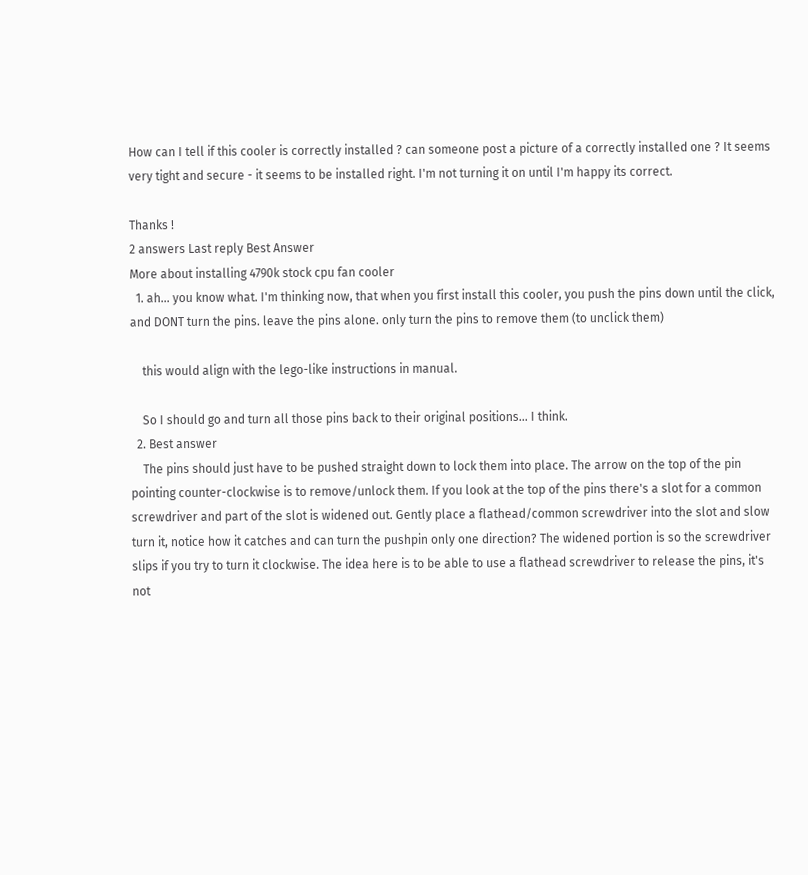How can I tell if this cooler is correctly installed ? can someone post a picture of a correctly installed one ? It seems very tight and secure - it seems to be installed right. I'm not turning it on until I'm happy its correct.

Thanks !
2 answers Last reply Best Answer
More about installing 4790k stock cpu fan cooler
  1. ah... you know what. I'm thinking now, that when you first install this cooler, you push the pins down until the click, and DONT turn the pins. leave the pins alone. only turn the pins to remove them (to unclick them)

    this would align with the lego-like instructions in manual.

    So I should go and turn all those pins back to their original positions... I think.
  2. Best answer
    The pins should just have to be pushed straight down to lock them into place. The arrow on the top of the pin pointing counter-clockwise is to remove/unlock them. If you look at the top of the pins there's a slot for a common screwdriver and part of the slot is widened out. Gently place a flathead/common screwdriver into the slot and slow turn it, notice how it catches and can turn the pushpin only one direction? The widened portion is so the screwdriver slips if you try to turn it clockwise. The idea here is to be able to use a flathead screwdriver to release the pins, it's not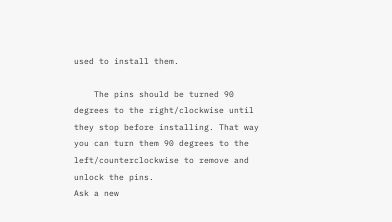used to install them.

    The pins should be turned 90 degrees to the right/clockwise until they stop before installing. That way you can turn them 90 degrees to the left/counterclockwise to remove and unlock the pins.
Ask a new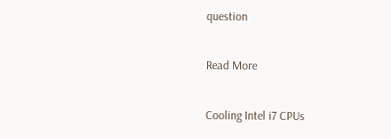question

Read More

Cooling Intel i7 CPUs